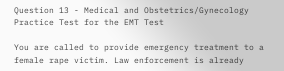Question 13 - Medical and Obstetrics/Gynecology Practice Test for the EMT Test

You are called to provide emergency treatment to a female rape victim. Law enforcement is already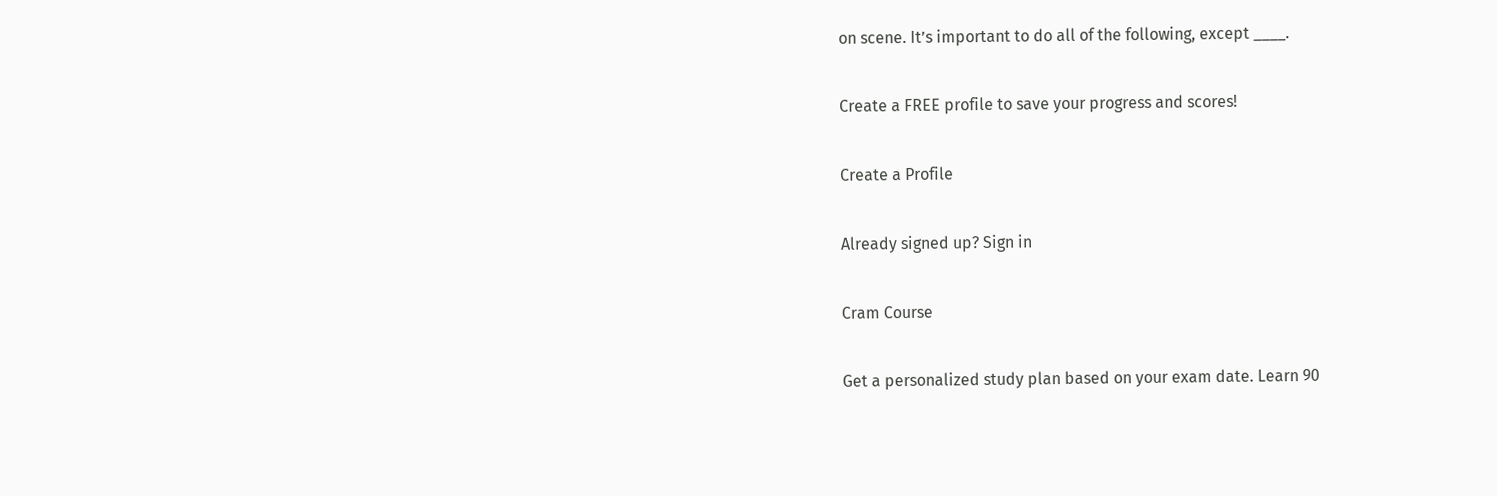on scene. It’s important to do all of the following, except ____.

Create a FREE profile to save your progress and scores!

Create a Profile

Already signed up? Sign in

Cram Course

Get a personalized study plan based on your exam date. Learn 90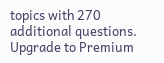topics with 270 additional questions. Upgrade to Premium